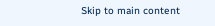Skip to main content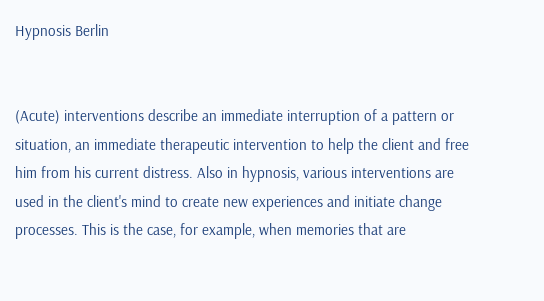Hypnosis Berlin


(Acute) interventions describe an immediate interruption of a pattern or situation, an immediate therapeutic intervention to help the client and free him from his current distress. Also in hypnosis, various interventions are used in the client's mind to create new experiences and initiate change processes. This is the case, for example, when memories that are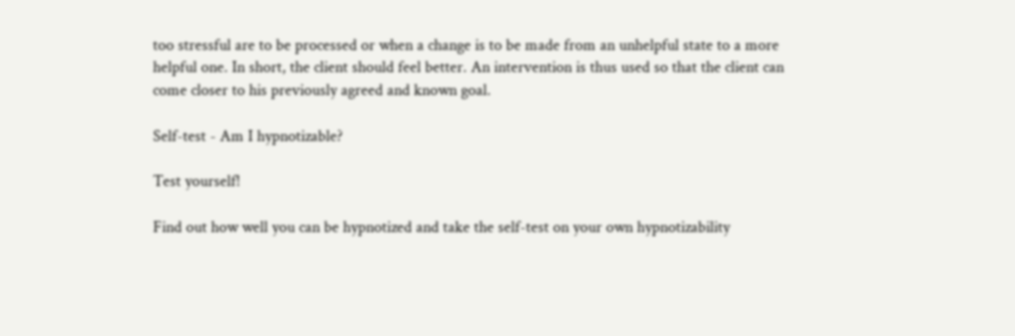too stressful are to be processed or when a change is to be made from an unhelpful state to a more helpful one. In short, the client should feel better. An intervention is thus used so that the client can come closer to his previously agreed and known goal.

Self-test - Am I hypnotizable?

Test yourself!

Find out how well you can be hypnotized and take the self-test on your own hypnotizability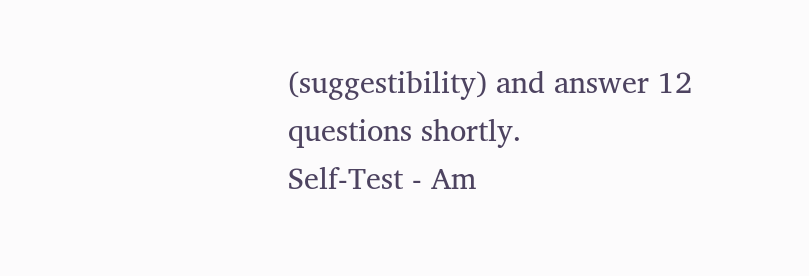(suggestibility) and answer 12 questions shortly.
Self-Test - Am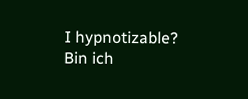I hypnotizable?
Bin ich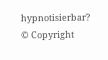hypnotisierbar?
© Copyright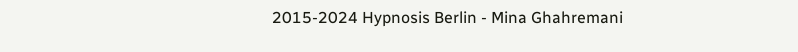2015-2024 Hypnosis Berlin - Mina Ghahremani